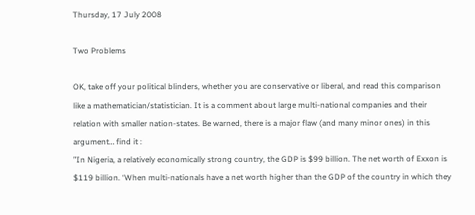Thursday, 17 July 2008

Two Problems

OK, take off your political blinders, whether you are conservative or liberal, and read this comparison like a mathematician/statistician. It is a comment about large multi-national companies and their relation with smaller nation-states. Be warned, there is a major flaw (and many minor ones) in this argument… find it :
”In Nigeria, a relatively economically strong country, the GDP is $99 billion. The net worth of Exxon is $119 billion. ‘When multi-nationals have a net worth higher than the GDP of the country in which they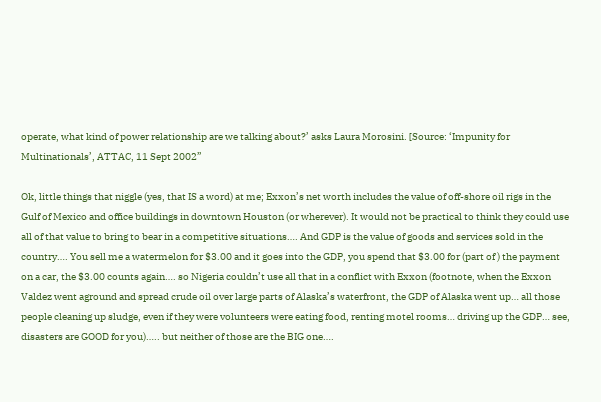operate, what kind of power relationship are we talking about?’ asks Laura Morosini. [Source: ‘Impunity for Multinationals’, ATTAC, 11 Sept 2002”

Ok, little things that niggle (yes, that IS a word) at me; Exxon’s net worth includes the value of off-shore oil rigs in the Gulf of Mexico and office buildings in downtown Houston (or wherever). It would not be practical to think they could use all of that value to bring to bear in a competitive situations…. And GDP is the value of goods and services sold in the country…. You sell me a watermelon for $3.00 and it goes into the GDP, you spend that $3.00 for (part of ) the payment on a car, the $3.00 counts again…. so Nigeria couldn’t use all that in a conflict with Exxon (footnote, when the Exxon Valdez went aground and spread crude oil over large parts of Alaska’s waterfront, the GDP of Alaska went up… all those people cleaning up sludge, even if they were volunteers were eating food, renting motel rooms… driving up the GDP… see, disasters are GOOD for you)….. but neither of those are the BIG one….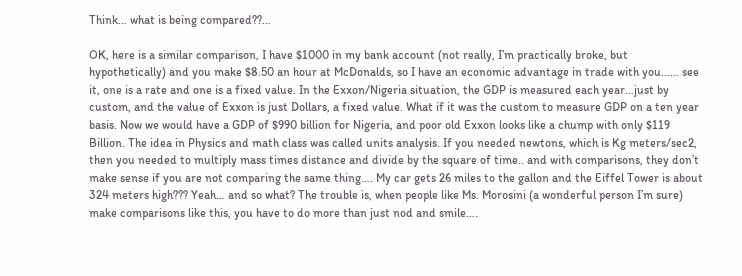Think… what is being compared??…

OK, here is a similar comparison, I have $1000 in my bank account (not really, I’m practically broke, but hypothetically) and you make $8.50 an hour at McDonalds, so I have an economic advantage in trade with you…… see it, one is a rate and one is a fixed value. In the Exxon/Nigeria situation, the GDP is measured each year…just by custom, and the value of Exxon is just Dollars, a fixed value. What if it was the custom to measure GDP on a ten year basis. Now we would have a GDP of $990 billion for Nigeria, and poor old Exxon looks like a chump with only $119 Billion. The idea in Physics and math class was called units analysis. If you needed newtons, which is Kg meters/sec2, then you needed to multiply mass times distance and divide by the square of time.. and with comparisons, they don’t make sense if you are not comparing the same thing…. My car gets 26 miles to the gallon and the Eiffel Tower is about 324 meters high??? Yeah… and so what? The trouble is, when people like Ms. Morosini (a wonderful person I’m sure) make comparisons like this, you have to do more than just nod and smile….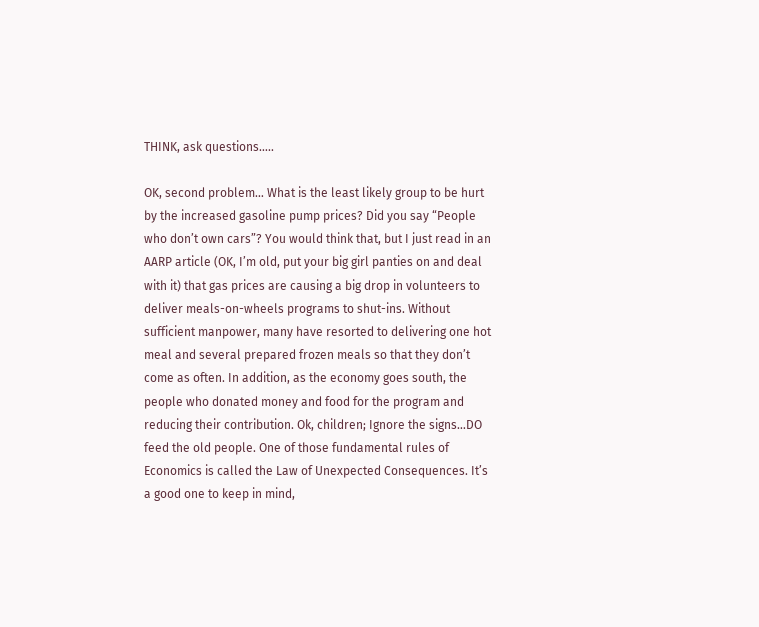THINK, ask questions…..

OK, second problem… What is the least likely group to be hurt by the increased gasoline pump prices? Did you say “People who don’t own cars”? You would think that, but I just read in an AARP article (OK, I’m old, put your big girl panties on and deal with it) that gas prices are causing a big drop in volunteers to deliver meals-on-wheels programs to shut-ins. Without sufficient manpower, many have resorted to delivering one hot meal and several prepared frozen meals so that they don’t come as often. In addition, as the economy goes south, the people who donated money and food for the program and reducing their contribution. Ok, children; Ignore the signs…DO feed the old people. One of those fundamental rules of Economics is called the Law of Unexpected Consequences. It’s a good one to keep in mind,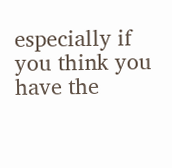especially if you think you have the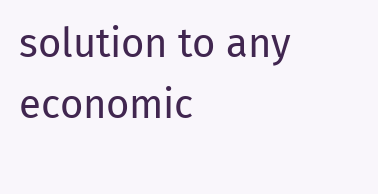solution to any economic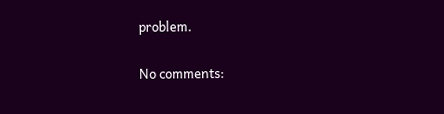problem.

No comments: